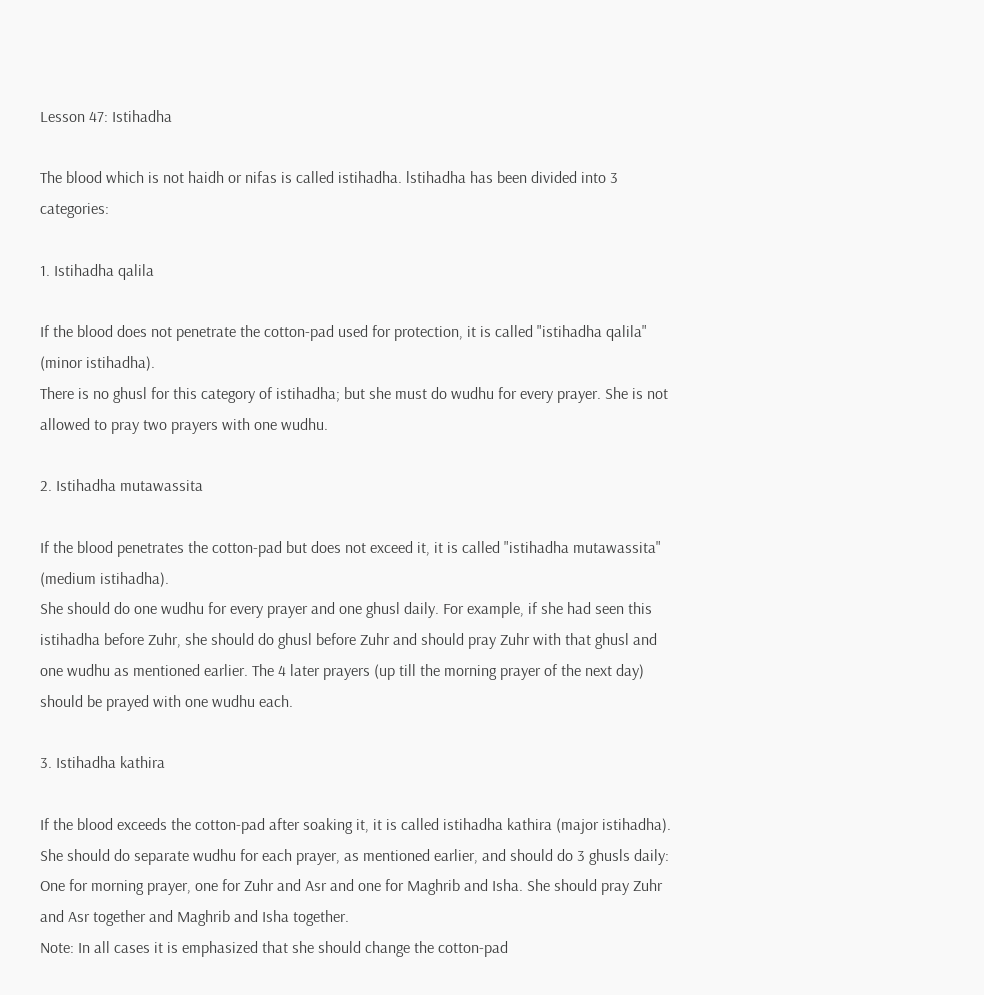Lesson 47: Istihadha

The blood which is not haidh or nifas is called istihadha. lstihadha has been divided into 3 categories:

1. Istihadha qalila

If the blood does not penetrate the cotton-pad used for protection, it is called "istihadha qalila" (minor istihadha).
There is no ghusl for this category of istihadha; but she must do wudhu for every prayer. She is not allowed to pray two prayers with one wudhu.

2. Istihadha mutawassita

If the blood penetrates the cotton-pad but does not exceed it, it is called "istihadha mutawassita" (medium istihadha).
She should do one wudhu for every prayer and one ghusl daily. For example, if she had seen this istihadha before Zuhr, she should do ghusl before Zuhr and should pray Zuhr with that ghusl and one wudhu as mentioned earlier. The 4 later prayers (up till the morning prayer of the next day) should be prayed with one wudhu each.

3. Istihadha kathira

If the blood exceeds the cotton-pad after soaking it, it is called istihadha kathira (major istihadha). She should do separate wudhu for each prayer, as mentioned earlier, and should do 3 ghusls daily: One for morning prayer, one for Zuhr and Asr and one for Maghrib and Isha. She should pray Zuhr and Asr together and Maghrib and Isha together.
Note: In all cases it is emphasized that she should change the cotton-pad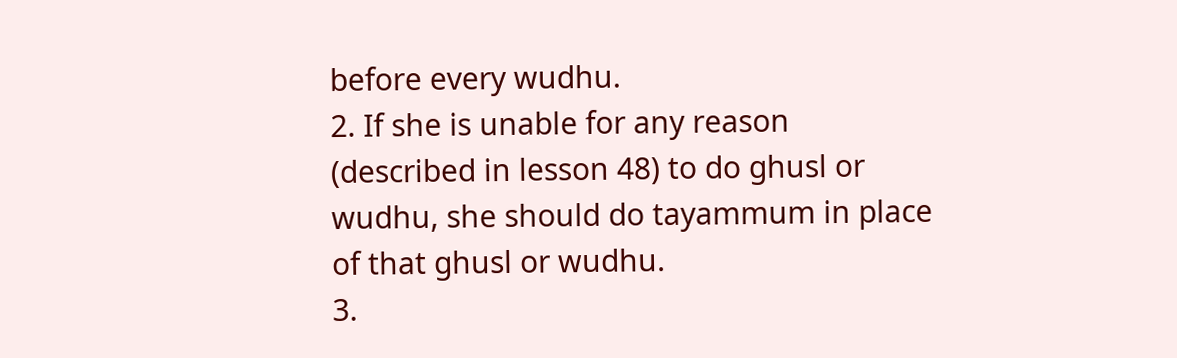before every wudhu.
2. If she is unable for any reason (described in lesson 48) to do ghusl or wudhu, she should do tayammum in place of that ghusl or wudhu.
3.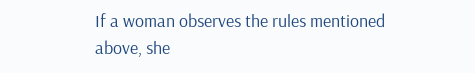If a woman observes the rules mentioned above, she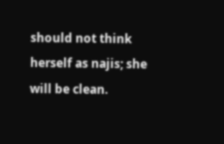should not think herself as najis; she will be clean.